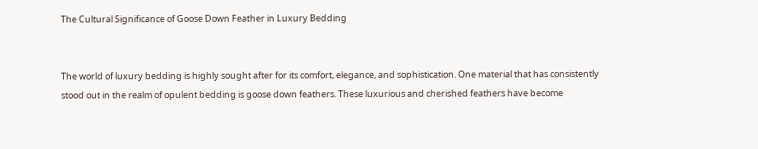The Cultural Significance of Goose Down Feather in Luxury Bedding


The world of luxury bedding is highly sought after for its comfort, elegance, and sophistication. One material that has consistently stood out in the realm of opulent bedding is goose down feathers. These luxurious and cherished feathers have become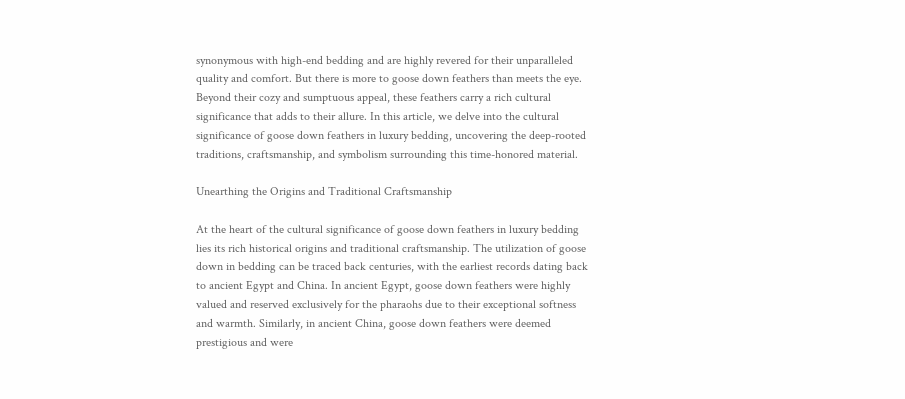synonymous with high-end bedding and are highly revered for their unparalleled quality and comfort. But there is more to goose down feathers than meets the eye. Beyond their cozy and sumptuous appeal, these feathers carry a rich cultural significance that adds to their allure. In this article, we delve into the cultural significance of goose down feathers in luxury bedding, uncovering the deep-rooted traditions, craftsmanship, and symbolism surrounding this time-honored material.

Unearthing the Origins and Traditional Craftsmanship

At the heart of the cultural significance of goose down feathers in luxury bedding lies its rich historical origins and traditional craftsmanship. The utilization of goose down in bedding can be traced back centuries, with the earliest records dating back to ancient Egypt and China. In ancient Egypt, goose down feathers were highly valued and reserved exclusively for the pharaohs due to their exceptional softness and warmth. Similarly, in ancient China, goose down feathers were deemed prestigious and were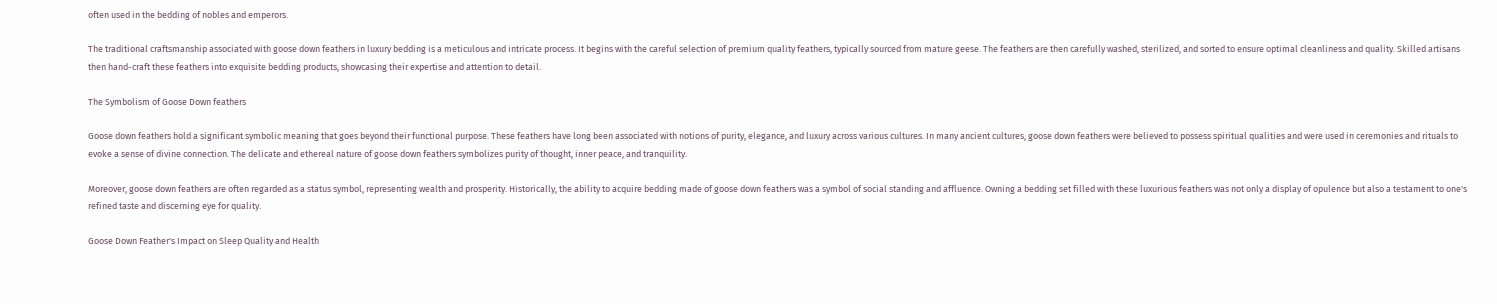often used in the bedding of nobles and emperors.

The traditional craftsmanship associated with goose down feathers in luxury bedding is a meticulous and intricate process. It begins with the careful selection of premium quality feathers, typically sourced from mature geese. The feathers are then carefully washed, sterilized, and sorted to ensure optimal cleanliness and quality. Skilled artisans then hand-craft these feathers into exquisite bedding products, showcasing their expertise and attention to detail.

The Symbolism of Goose Down feathers

Goose down feathers hold a significant symbolic meaning that goes beyond their functional purpose. These feathers have long been associated with notions of purity, elegance, and luxury across various cultures. In many ancient cultures, goose down feathers were believed to possess spiritual qualities and were used in ceremonies and rituals to evoke a sense of divine connection. The delicate and ethereal nature of goose down feathers symbolizes purity of thought, inner peace, and tranquility.

Moreover, goose down feathers are often regarded as a status symbol, representing wealth and prosperity. Historically, the ability to acquire bedding made of goose down feathers was a symbol of social standing and affluence. Owning a bedding set filled with these luxurious feathers was not only a display of opulence but also a testament to one's refined taste and discerning eye for quality.

Goose Down Feather's Impact on Sleep Quality and Health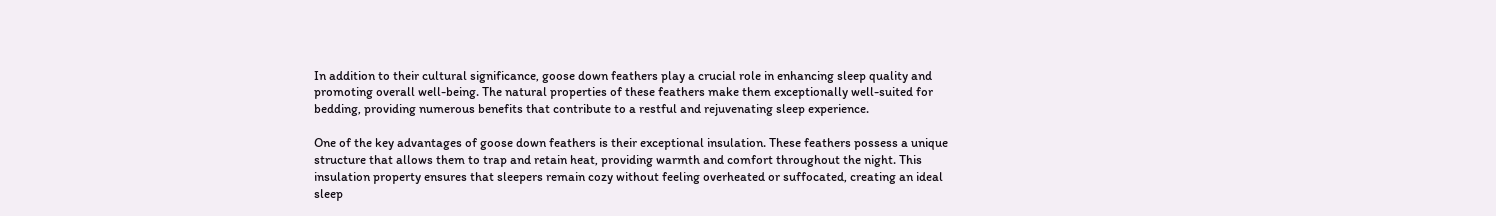In addition to their cultural significance, goose down feathers play a crucial role in enhancing sleep quality and promoting overall well-being. The natural properties of these feathers make them exceptionally well-suited for bedding, providing numerous benefits that contribute to a restful and rejuvenating sleep experience.

One of the key advantages of goose down feathers is their exceptional insulation. These feathers possess a unique structure that allows them to trap and retain heat, providing warmth and comfort throughout the night. This insulation property ensures that sleepers remain cozy without feeling overheated or suffocated, creating an ideal sleep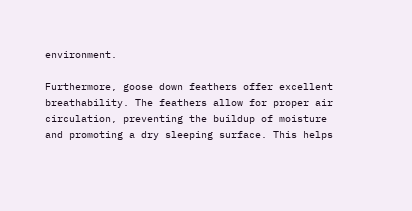environment.

Furthermore, goose down feathers offer excellent breathability. The feathers allow for proper air circulation, preventing the buildup of moisture and promoting a dry sleeping surface. This helps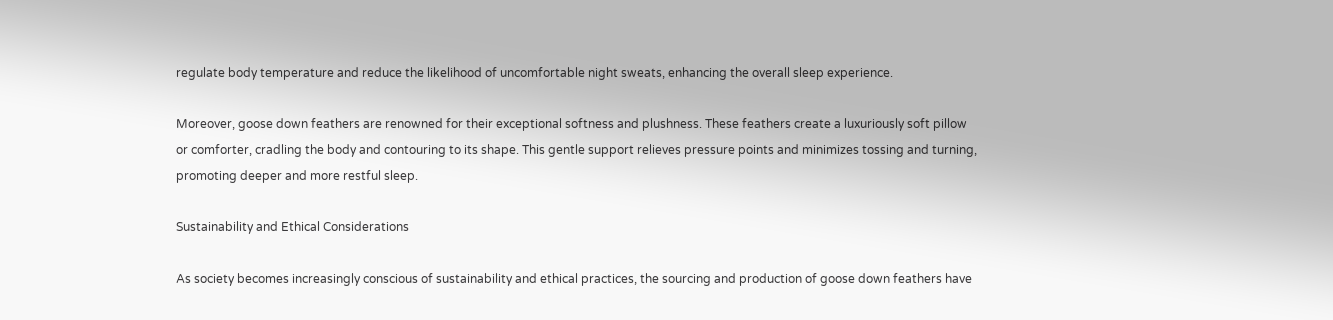regulate body temperature and reduce the likelihood of uncomfortable night sweats, enhancing the overall sleep experience.

Moreover, goose down feathers are renowned for their exceptional softness and plushness. These feathers create a luxuriously soft pillow or comforter, cradling the body and contouring to its shape. This gentle support relieves pressure points and minimizes tossing and turning, promoting deeper and more restful sleep.

Sustainability and Ethical Considerations

As society becomes increasingly conscious of sustainability and ethical practices, the sourcing and production of goose down feathers have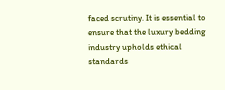faced scrutiny. It is essential to ensure that the luxury bedding industry upholds ethical standards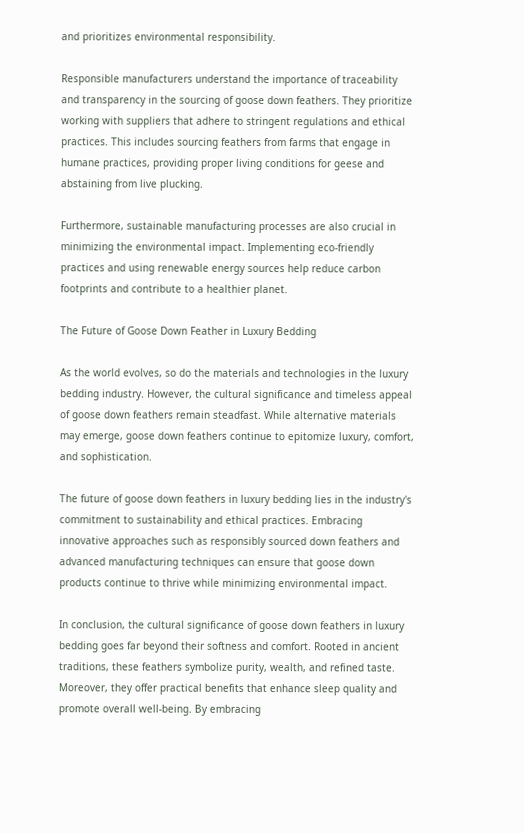and prioritizes environmental responsibility.

Responsible manufacturers understand the importance of traceability and transparency in the sourcing of goose down feathers. They prioritize working with suppliers that adhere to stringent regulations and ethical practices. This includes sourcing feathers from farms that engage in humane practices, providing proper living conditions for geese and abstaining from live plucking.

Furthermore, sustainable manufacturing processes are also crucial in minimizing the environmental impact. Implementing eco-friendly practices and using renewable energy sources help reduce carbon footprints and contribute to a healthier planet.

The Future of Goose Down Feather in Luxury Bedding

As the world evolves, so do the materials and technologies in the luxury bedding industry. However, the cultural significance and timeless appeal of goose down feathers remain steadfast. While alternative materials may emerge, goose down feathers continue to epitomize luxury, comfort, and sophistication.

The future of goose down feathers in luxury bedding lies in the industry's commitment to sustainability and ethical practices. Embracing innovative approaches such as responsibly sourced down feathers and advanced manufacturing techniques can ensure that goose down products continue to thrive while minimizing environmental impact.

In conclusion, the cultural significance of goose down feathers in luxury bedding goes far beyond their softness and comfort. Rooted in ancient traditions, these feathers symbolize purity, wealth, and refined taste. Moreover, they offer practical benefits that enhance sleep quality and promote overall well-being. By embracing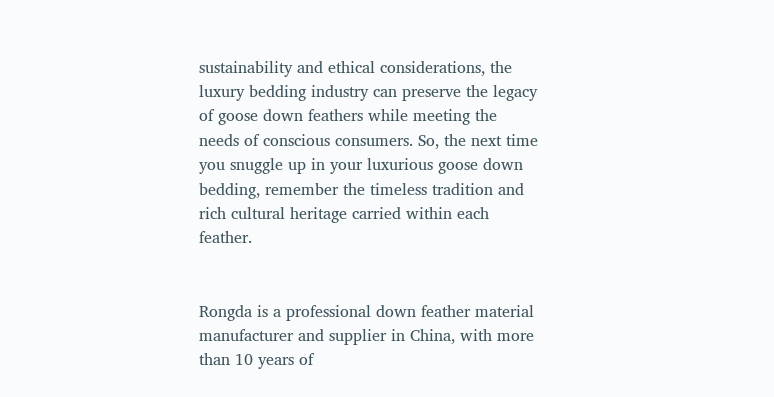sustainability and ethical considerations, the luxury bedding industry can preserve the legacy of goose down feathers while meeting the needs of conscious consumers. So, the next time you snuggle up in your luxurious goose down bedding, remember the timeless tradition and rich cultural heritage carried within each feather.


Rongda is a professional down feather material manufacturer and supplier in China, with more than 10 years of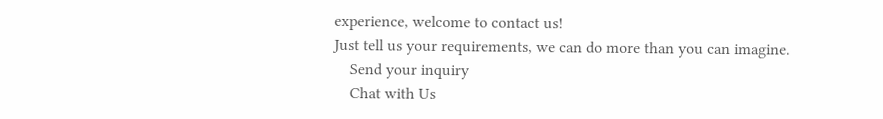experience, welcome to contact us!
Just tell us your requirements, we can do more than you can imagine.
    Send your inquiry
    Chat with Us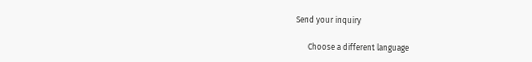Send your inquiry

      Choose a different language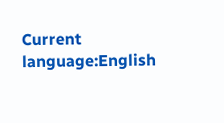Current language:English